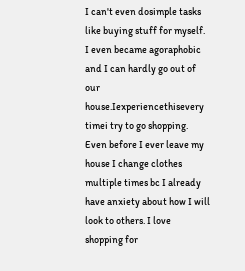I can't even dosimple tasks like buying stuff for myself. I even became agoraphobic and I can hardly go out of our house.Iexperiencethisevery timei try to go shopping. Even before I ever leave my house I change clothes multiple times bc I already have anxiety about how I will look to others. I love shopping for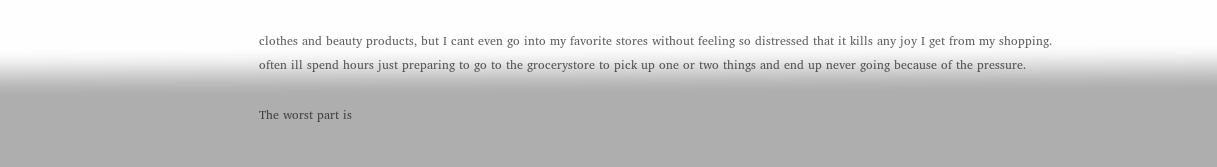clothes and beauty products, but I cant even go into my favorite stores without feeling so distressed that it kills any joy I get from my shopping. often ill spend hours just preparing to go to the grocerystore to pick up one or two things and end up never going because of the pressure.

The worst part is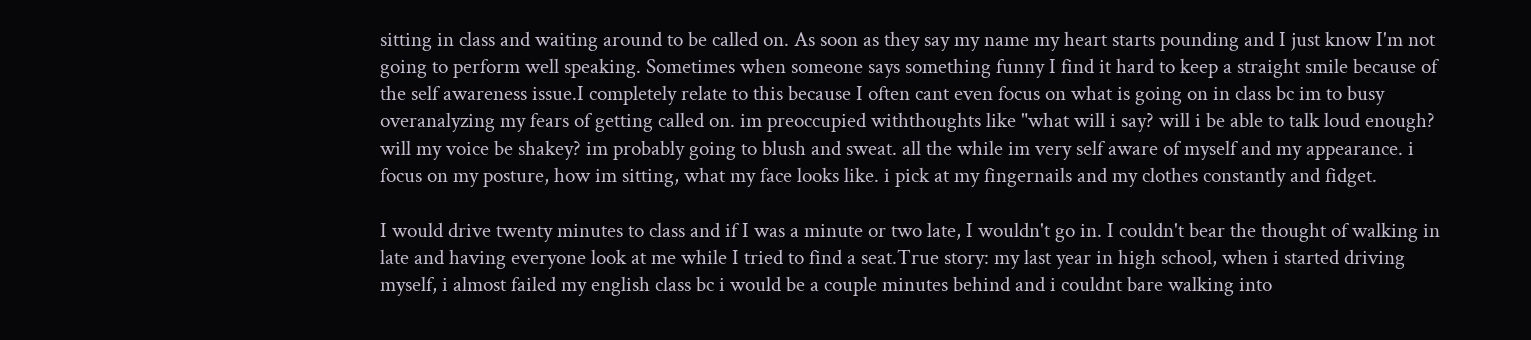sitting in class and waiting around to be called on. As soon as they say my name my heart starts pounding and I just know I'm not going to perform well speaking. Sometimes when someone says something funny I find it hard to keep a straight smile because of the self awareness issue.I completely relate to this because I often cant even focus on what is going on in class bc im to busy overanalyzing my fears of getting called on. im preoccupied withthoughts like "what will i say? will i be able to talk loud enough? will my voice be shakey? im probably going to blush and sweat. all the while im very self aware of myself and my appearance. i focus on my posture, how im sitting, what my face looks like. i pick at my fingernails and my clothes constantly and fidget.

I would drive twenty minutes to class and if I was a minute or two late, I wouldn't go in. I couldn't bear the thought of walking in late and having everyone look at me while I tried to find a seat.True story: my last year in high school, when i started driving myself, i almost failed my english class bc i would be a couple minutes behind and i couldnt bare walking into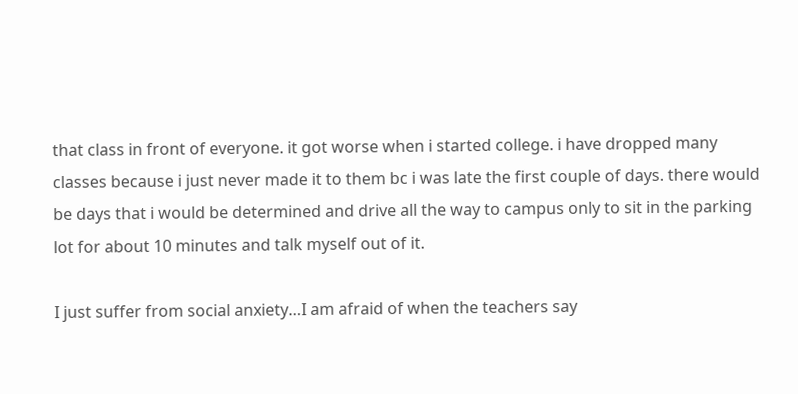that class in front of everyone. it got worse when i started college. i have dropped many classes because i just never made it to them bc i was late the first couple of days. there would be days that i would be determined and drive all the way to campus only to sit in the parking lot for about 10 minutes and talk myself out of it.

I just suffer from social anxiety…I am afraid of when the teachers say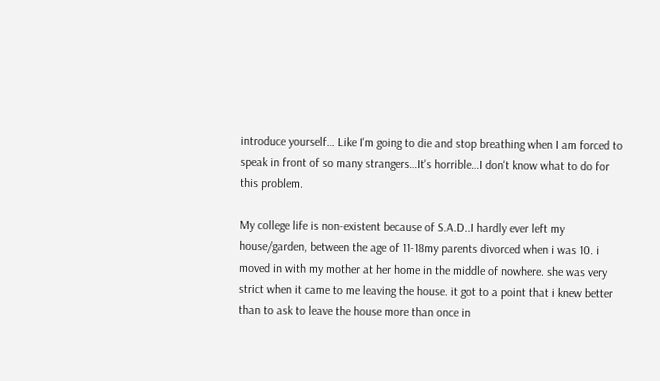introduce yourself… Like I'm going to die and stop breathing when I am forced to speak in front of so many strangers…It's horrible…I don't know what to do for this problem.

My college life is non-existent because of S.A.D..I hardly ever left my house/garden, between the age of 11-18my parents divorced when i was 10. i moved in with my mother at her home in the middle of nowhere. she was very strict when it came to me leaving the house. it got to a point that i knew better than to ask to leave the house more than once in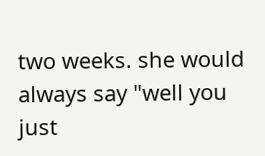two weeks. she would always say "well you just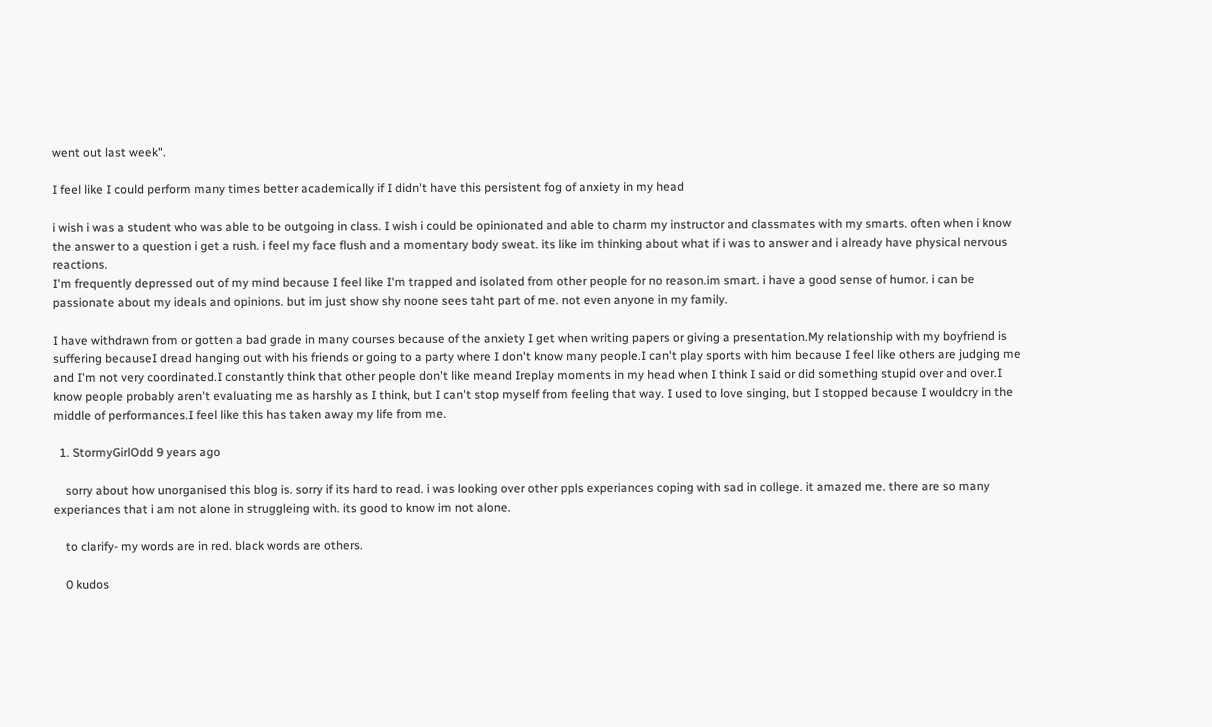went out last week".

I feel like I could perform many times better academically if I didn't have this persistent fog of anxiety in my head

i wish i was a student who was able to be outgoing in class. I wish i could be opinionated and able to charm my instructor and classmates with my smarts. often when i know the answer to a question i get a rush. i feel my face flush and a momentary body sweat. its like im thinking about what if i was to answer and i already have physical nervous reactions.
I'm frequently depressed out of my mind because I feel like I'm trapped and isolated from other people for no reason.im smart. i have a good sense of humor. i can be passionate about my ideals and opinions. but im just show shy noone sees taht part of me. not even anyone in my family.

I have withdrawn from or gotten a bad grade in many courses because of the anxiety I get when writing papers or giving a presentation.My relationship with my boyfriend is suffering becauseI dread hanging out with his friends or going to a party where I don't know many people.I can't play sports with him because I feel like others are judging me and I'm not very coordinated.I constantly think that other people don't like meand Ireplay moments in my head when I think I said or did something stupid over and over.I know people probably aren't evaluating me as harshly as I think, but I can't stop myself from feeling that way. I used to love singing, but I stopped because I wouldcry in the middle of performances.I feel like this has taken away my life from me.

  1. StormyGirlOdd 9 years ago

    sorry about how unorganised this blog is. sorry if its hard to read. i was looking over other ppls experiances coping with sad in college. it amazed me. there are so many experiances that i am not alone in struggleing with. its good to know im not alone.

    to clarify- my words are in red. black words are others.

    0 kudos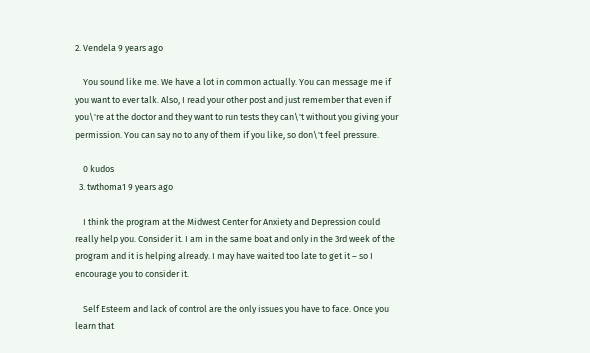2. Vendela 9 years ago

    You sound like me. We have a lot in common actually. You can message me if you want to ever talk. Also, I read your other post and just remember that even if you\'re at the doctor and they want to run tests they can\'t without you giving your permission. You can say no to any of them if you like, so don\'t feel pressure.

    0 kudos
  3. twthoma1 9 years ago

    I think the program at the Midwest Center for Anxiety and Depression could really help you. Consider it. I am in the same boat and only in the 3rd week of the program and it is helping already. I may have waited too late to get it – so I encourage you to consider it.

    Self Esteem and lack of control are the only issues you have to face. Once you learn that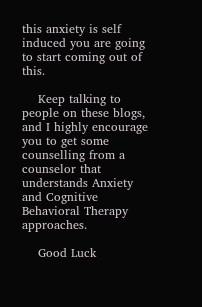this anxiety is self induced you are going to start coming out of this.

    Keep talking to people on these blogs, and I highly encourage you to get some counselling from a counselor that understands Anxiety and Cognitive Behavioral Therapy approaches.

    Good Luck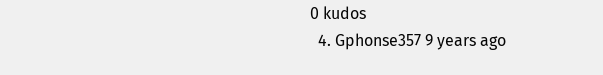0 kudos
  4. Gphonse357 9 years ago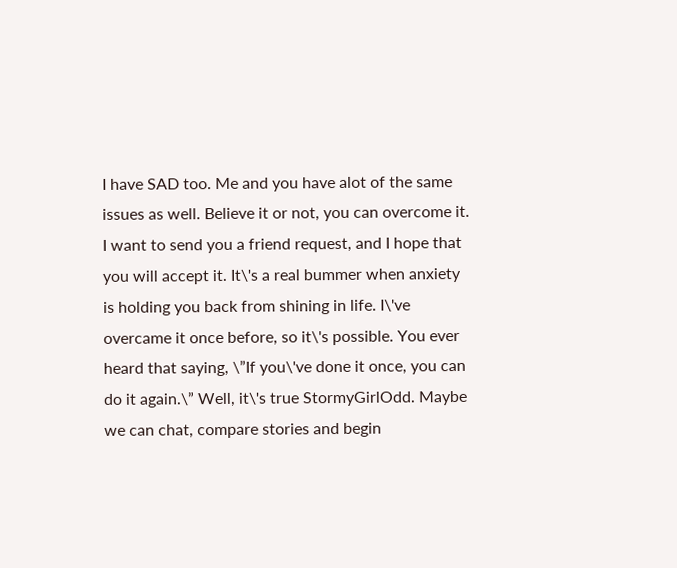I have SAD too. Me and you have alot of the same issues as well. Believe it or not, you can overcome it. I want to send you a friend request, and I hope that you will accept it. It\'s a real bummer when anxiety is holding you back from shining in life. I\'ve overcame it once before, so it\'s possible. You ever heard that saying, \”If you\'ve done it once, you can do it again.\” Well, it\'s true StormyGirlOdd. Maybe we can chat, compare stories and begin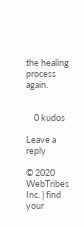the healing process again.


    0 kudos

Leave a reply

© 2020 WebTribes Inc. | find your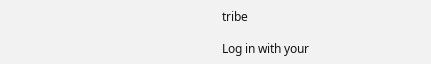tribe

Log in with your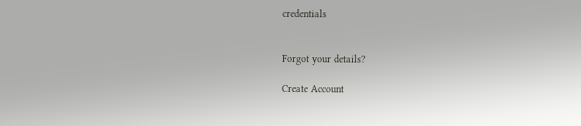credentials


Forgot your details?

Create Account